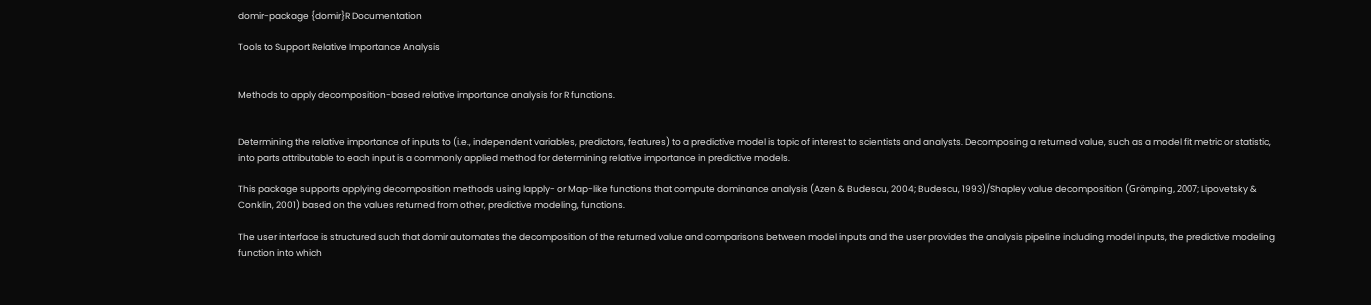domir-package {domir}R Documentation

Tools to Support Relative Importance Analysis


Methods to apply decomposition-based relative importance analysis for R functions.


Determining the relative importance of inputs to (i.e., independent variables, predictors, features) to a predictive model is topic of interest to scientists and analysts. Decomposing a returned value, such as a model fit metric or statistic, into parts attributable to each input is a commonly applied method for determining relative importance in predictive models.

This package supports applying decomposition methods using lapply- or Map-like functions that compute dominance analysis (Azen & Budescu, 2004; Budescu, 1993)/Shapley value decomposition (Grömping, 2007; Lipovetsky & Conklin, 2001) based on the values returned from other, predictive modeling, functions.

The user interface is structured such that domir automates the decomposition of the returned value and comparisons between model inputs and the user provides the analysis pipeline including model inputs, the predictive modeling function into which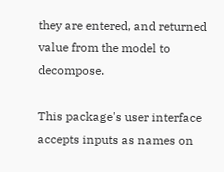they are entered, and returned value from the model to decompose.

This package's user interface accepts inputs as names on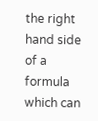the right hand side of a formula which can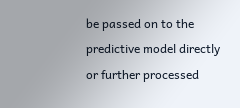be passed on to the predictive model directly or further processed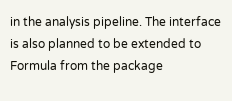in the analysis pipeline. The interface is also planned to be extended to Formula from the package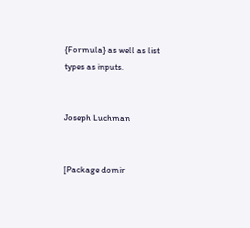{Formula} as well as list types as inputs.


Joseph Luchman


[Package domir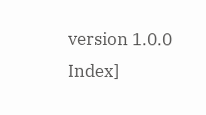version 1.0.0 Index]